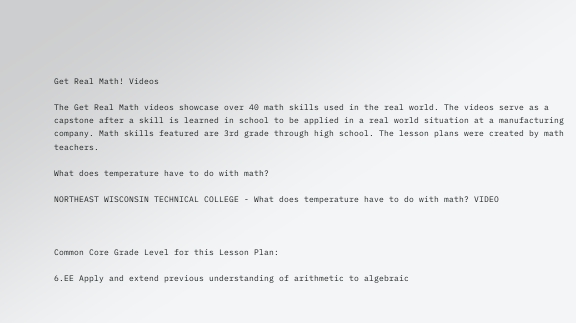Get Real Math! Videos

The Get Real Math videos showcase over 40 math skills used in the real world. The videos serve as a capstone after a skill is learned in school to be applied in a real world situation at a manufacturing company. Math skills featured are 3rd grade through high school. The lesson plans were created by math teachers.

What does temperature have to do with math?

NORTHEAST WISCONSIN TECHNICAL COLLEGE - What does temperature have to do with math? VIDEO



Common Core Grade Level for this Lesson Plan:

6.EE Apply and extend previous understanding of arithmetic to algebraic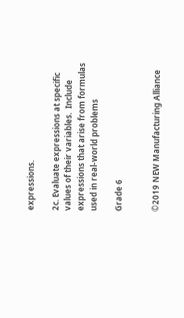expressions.

2c. Evaluate expressions at specific values of their variables.  Include expressions that arise from formulas used in real-world problems

Grade 6


©2019 NEW Manufacturing Alliance